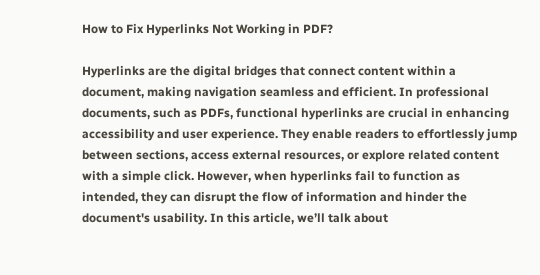How to Fix Hyperlinks Not Working in PDF?

Hyperlinks are the digital bridges that connect content within a document, making navigation seamless and efficient. In professional documents, such as PDFs, functional hyperlinks are crucial in enhancing accessibility and user experience. They enable readers to effortlessly jump between sections, access external resources, or explore related content with a simple click. However, when hyperlinks fail to function as intended, they can disrupt the flow of information and hinder the document's usability. In this article, we’ll talk about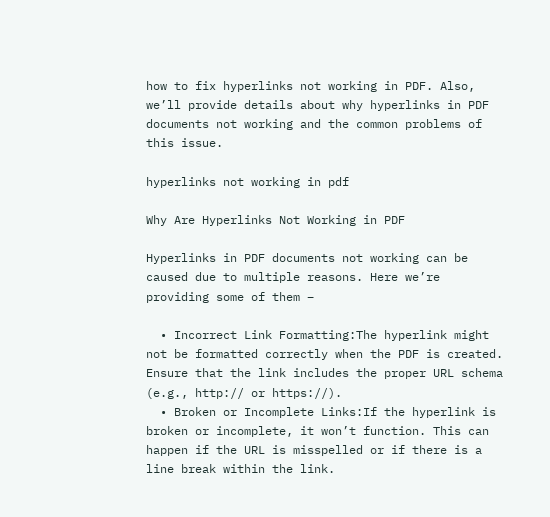how to fix hyperlinks not working in PDF. Also, we’ll provide details about why hyperlinks in PDF documents not working and the common problems of this issue.

hyperlinks not working in pdf

Why Are Hyperlinks Not Working in PDF

Hyperlinks in PDF documents not working can be caused due to multiple reasons. Here we’re providing some of them –

  • Incorrect Link Formatting:The hyperlink might not be formatted correctly when the PDF is created. Ensure that the link includes the proper URL schema (e.g., http:// or https://).
  • Broken or Incomplete Links:If the hyperlink is broken or incomplete, it won’t function. This can happen if the URL is misspelled or if there is a line break within the link.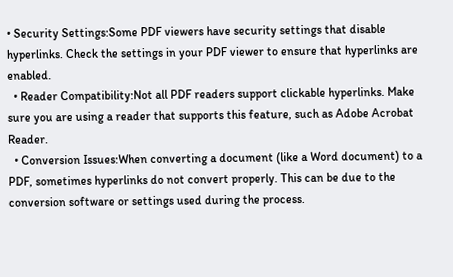• Security Settings:Some PDF viewers have security settings that disable hyperlinks. Check the settings in your PDF viewer to ensure that hyperlinks are enabled.
  • Reader Compatibility:Not all PDF readers support clickable hyperlinks. Make sure you are using a reader that supports this feature, such as Adobe Acrobat Reader.
  • Conversion Issues:When converting a document (like a Word document) to a PDF, sometimes hyperlinks do not convert properly. This can be due to the conversion software or settings used during the process.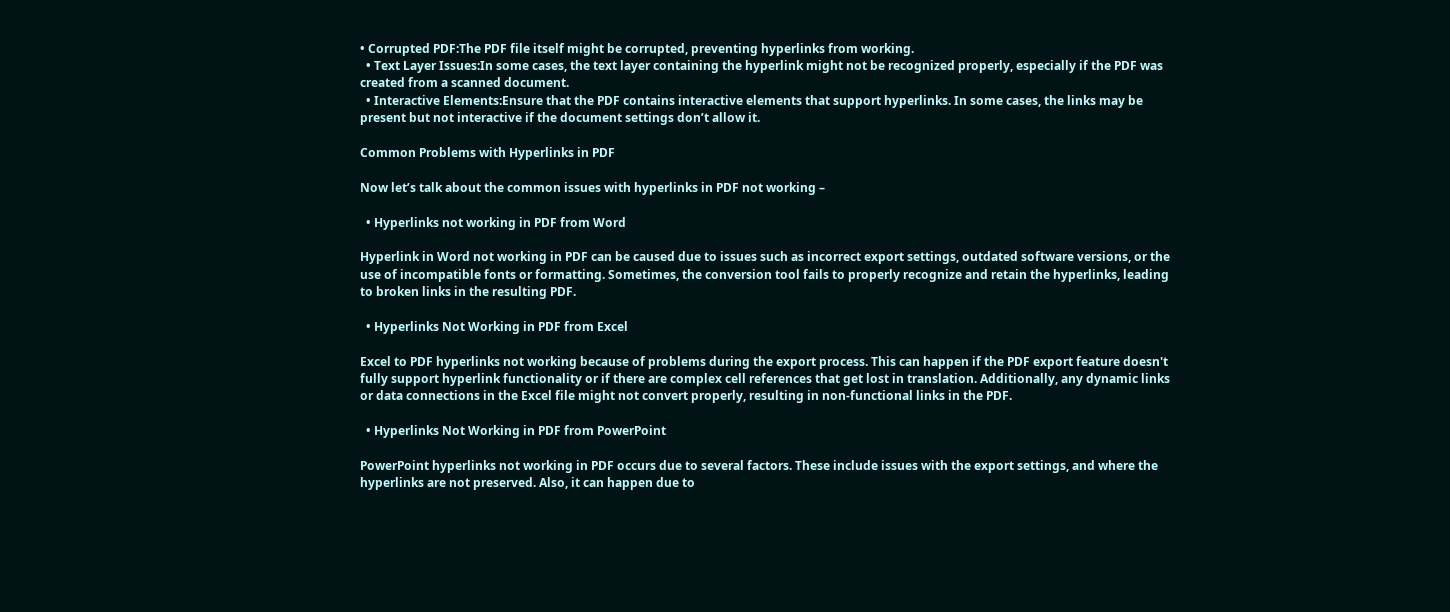• Corrupted PDF:The PDF file itself might be corrupted, preventing hyperlinks from working.
  • Text Layer Issues:In some cases, the text layer containing the hyperlink might not be recognized properly, especially if the PDF was created from a scanned document.
  • Interactive Elements:Ensure that the PDF contains interactive elements that support hyperlinks. In some cases, the links may be present but not interactive if the document settings don’t allow it.

Common Problems with Hyperlinks in PDF

Now let’s talk about the common issues with hyperlinks in PDF not working –

  • Hyperlinks not working in PDF from Word

Hyperlink in Word not working in PDF can be caused due to issues such as incorrect export settings, outdated software versions, or the use of incompatible fonts or formatting. Sometimes, the conversion tool fails to properly recognize and retain the hyperlinks, leading to broken links in the resulting PDF.

  • Hyperlinks Not Working in PDF from Excel

Excel to PDF hyperlinks not working because of problems during the export process. This can happen if the PDF export feature doesn't fully support hyperlink functionality or if there are complex cell references that get lost in translation. Additionally, any dynamic links or data connections in the Excel file might not convert properly, resulting in non-functional links in the PDF.

  • Hyperlinks Not Working in PDF from PowerPoint

PowerPoint hyperlinks not working in PDF occurs due to several factors. These include issues with the export settings, and where the hyperlinks are not preserved. Also, it can happen due to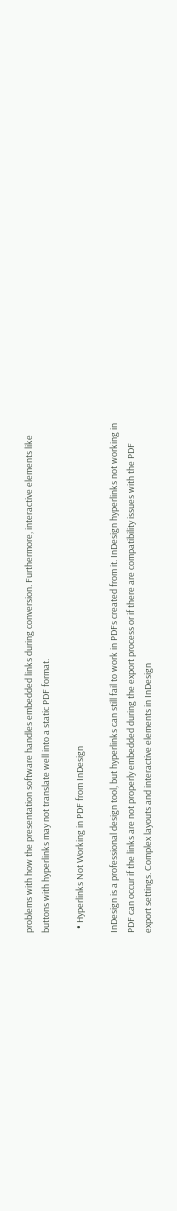problems with how the presentation software handles embedded links during conversion. Furthermore, interactive elements like buttons with hyperlinks may not translate well into a static PDF format.

  • Hyperlinks Not Working in PDF from InDesign

InDesign is a professional design tool, but hyperlinks can still fail to work in PDFs created from it. InDesign hyperlinks not working in PDF can occur if the links are not properly embedded during the export process or if there are compatibility issues with the PDF export settings. Complex layouts and interactive elements in InDesign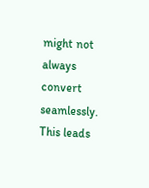might not always convert seamlessly. This leads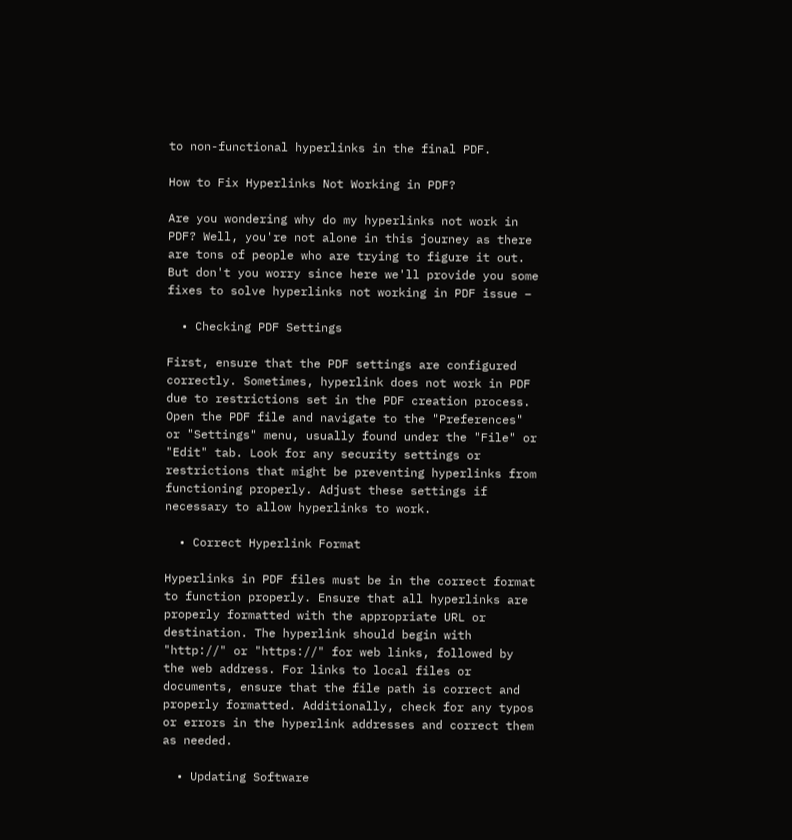to non-functional hyperlinks in the final PDF.

How to Fix Hyperlinks Not Working in PDF?

Are you wondering why do my hyperlinks not work in PDF? Well, you're not alone in this journey as there are tons of people who are trying to figure it out. But don't you worry since here we'll provide you some fixes to solve hyperlinks not working in PDF issue –

  • Checking PDF Settings

First, ensure that the PDF settings are configured correctly. Sometimes, hyperlink does not work in PDF due to restrictions set in the PDF creation process. Open the PDF file and navigate to the "Preferences" or "Settings" menu, usually found under the "File" or "Edit" tab. Look for any security settings or restrictions that might be preventing hyperlinks from functioning properly. Adjust these settings if necessary to allow hyperlinks to work.

  • Correct Hyperlink Format

Hyperlinks in PDF files must be in the correct format to function properly. Ensure that all hyperlinks are properly formatted with the appropriate URL or destination. The hyperlink should begin with "http://" or "https://" for web links, followed by the web address. For links to local files or documents, ensure that the file path is correct and properly formatted. Additionally, check for any typos or errors in the hyperlink addresses and correct them as needed.

  • Updating Software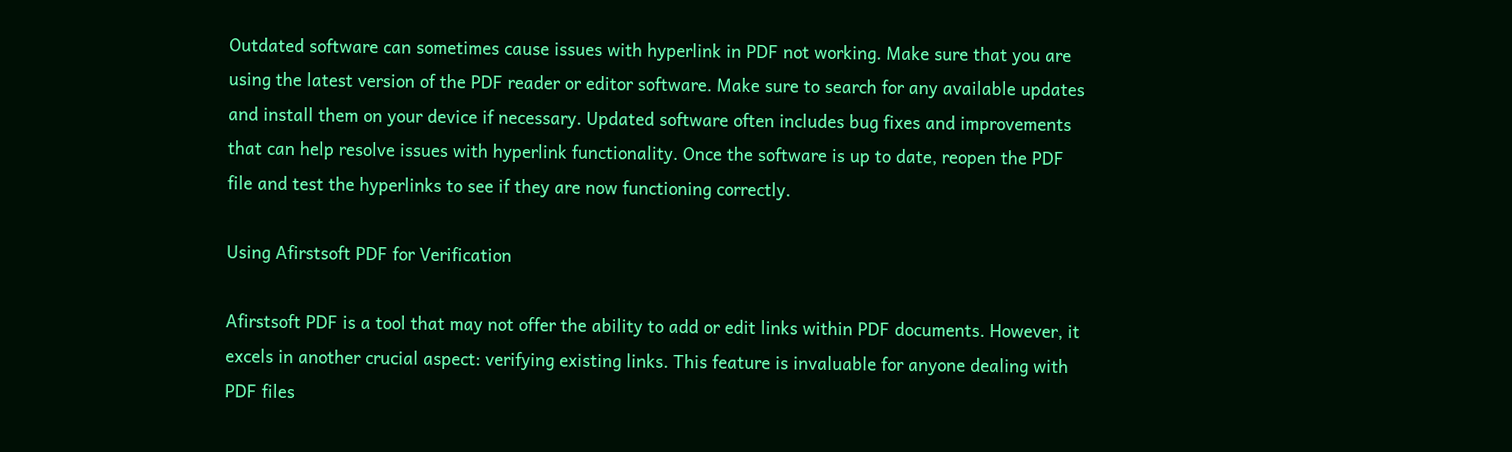Outdated software can sometimes cause issues with hyperlink in PDF not working. Make sure that you are using the latest version of the PDF reader or editor software. Make sure to search for any available updates and install them on your device if necessary. Updated software often includes bug fixes and improvements that can help resolve issues with hyperlink functionality. Once the software is up to date, reopen the PDF file and test the hyperlinks to see if they are now functioning correctly.

Using Afirstsoft PDF for Verification

Afirstsoft PDF is a tool that may not offer the ability to add or edit links within PDF documents. However, it excels in another crucial aspect: verifying existing links. This feature is invaluable for anyone dealing with PDF files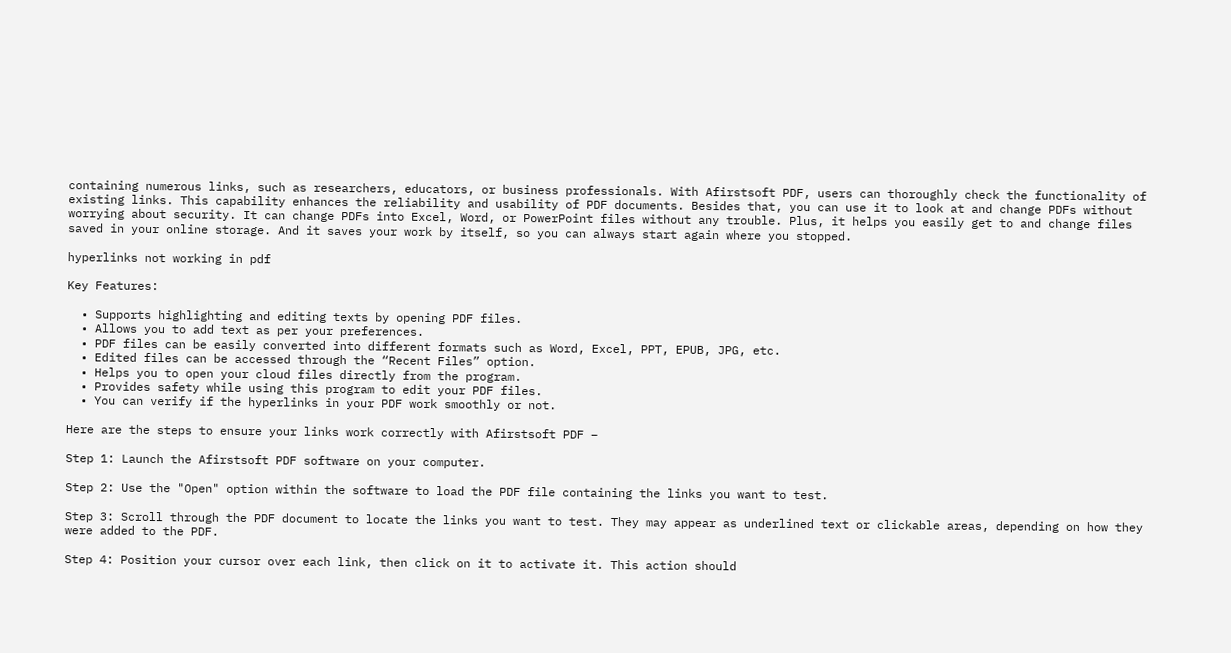containing numerous links, such as researchers, educators, or business professionals. With Afirstsoft PDF, users can thoroughly check the functionality of existing links. This capability enhances the reliability and usability of PDF documents. Besides that, you can use it to look at and change PDFs without worrying about security. It can change PDFs into Excel, Word, or PowerPoint files without any trouble. Plus, it helps you easily get to and change files saved in your online storage. And it saves your work by itself, so you can always start again where you stopped.

hyperlinks not working in pdf

Key Features:

  • Supports highlighting and editing texts by opening PDF files.
  • Allows you to add text as per your preferences.
  • PDF files can be easily converted into different formats such as Word, Excel, PPT, EPUB, JPG, etc.
  • Edited files can be accessed through the “Recent Files” option.
  • Helps you to open your cloud files directly from the program.
  • Provides safety while using this program to edit your PDF files.
  • You can verify if the hyperlinks in your PDF work smoothly or not.

Here are the steps to ensure your links work correctly with Afirstsoft PDF –

Step 1: Launch the Afirstsoft PDF software on your computer.

Step 2: Use the "Open" option within the software to load the PDF file containing the links you want to test.

Step 3: Scroll through the PDF document to locate the links you want to test. They may appear as underlined text or clickable areas, depending on how they were added to the PDF.

Step 4: Position your cursor over each link, then click on it to activate it. This action should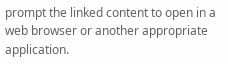prompt the linked content to open in a web browser or another appropriate application.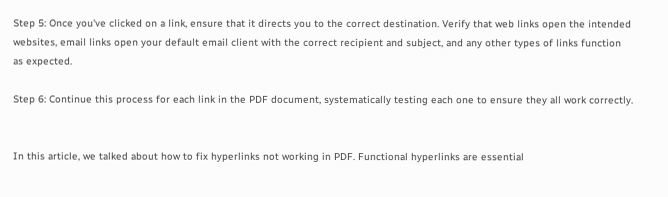Step 5: Once you've clicked on a link, ensure that it directs you to the correct destination. Verify that web links open the intended websites, email links open your default email client with the correct recipient and subject, and any other types of links function as expected.

Step 6: Continue this process for each link in the PDF document, systematically testing each one to ensure they all work correctly.


In this article, we talked about how to fix hyperlinks not working in PDF. Functional hyperlinks are essential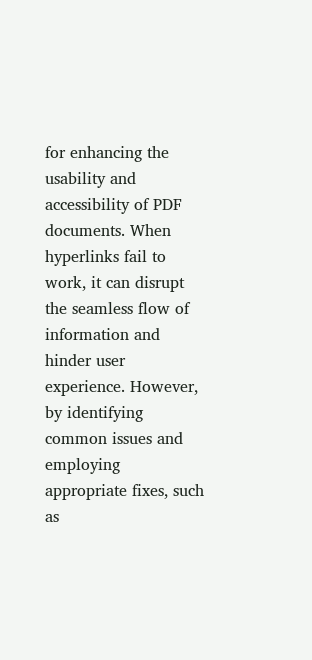for enhancing the usability and accessibility of PDF documents. When hyperlinks fail to work, it can disrupt the seamless flow of information and hinder user experience. However, by identifying common issues and employing appropriate fixes, such as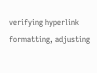verifying hyperlink formatting, adjusting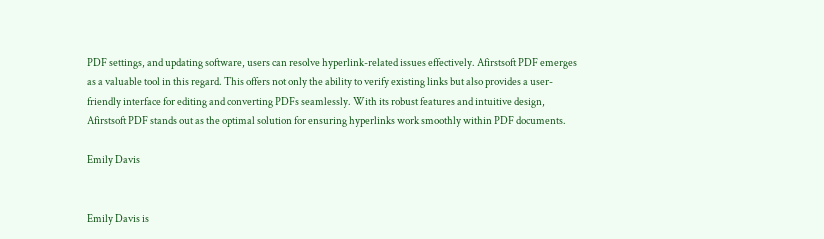PDF settings, and updating software, users can resolve hyperlink-related issues effectively. Afirstsoft PDF emerges as a valuable tool in this regard. This offers not only the ability to verify existing links but also provides a user-friendly interface for editing and converting PDFs seamlessly. With its robust features and intuitive design, Afirstsoft PDF stands out as the optimal solution for ensuring hyperlinks work smoothly within PDF documents.

Emily Davis


Emily Davis is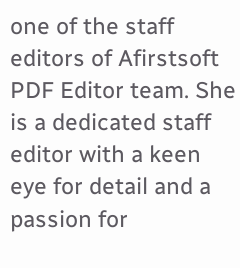one of the staff editors of Afirstsoft PDF Editor team. She is a dedicated staff editor with a keen eye for detail and a passion for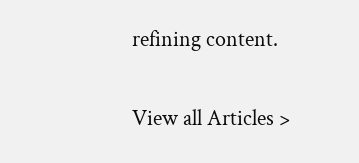refining content.

View all Articles >